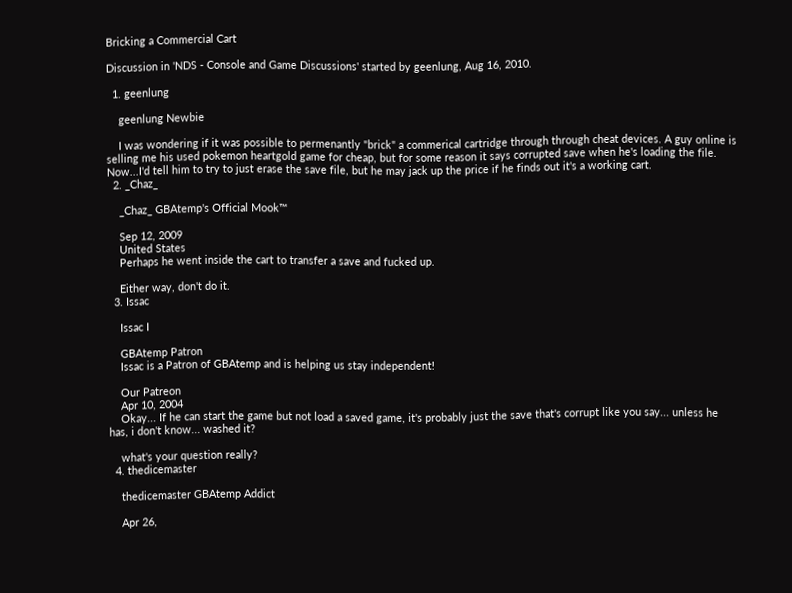Bricking a Commercial Cart

Discussion in 'NDS - Console and Game Discussions' started by geenlung, Aug 16, 2010.

  1. geenlung

    geenlung Newbie

    I was wondering if it was possible to permenantly "brick" a commerical cartridge through through cheat devices. A guy online is selling me his used pokemon heartgold game for cheap, but for some reason it says corrupted save when he's loading the file. Now...I'd tell him to try to just erase the save file, but he may jack up the price if he finds out it's a working cart.
  2. _Chaz_

    _Chaz_ GBAtemp's Official Mook™

    Sep 12, 2009
    United States
    Perhaps he went inside the cart to transfer a save and fucked up.

    Either way, don't do it.
  3. Issac

    Issac I

    GBAtemp Patron
    Issac is a Patron of GBAtemp and is helping us stay independent!

    Our Patreon
    Apr 10, 2004
    Okay... If he can start the game but not load a saved game, it's probably just the save that's corrupt like you say... unless he has, i don't know... washed it?

    what's your question really?
  4. thedicemaster

    thedicemaster GBAtemp Addict

    Apr 26,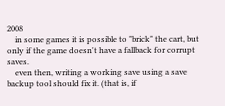2008
    in some games it is possible to "brick" the cart, but only if the game doesn't have a fallback for corrupt saves.
    even then, writing a working save using a save backup tool should fix it. (that is, if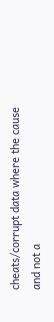cheats/corrupt data where the cause and not a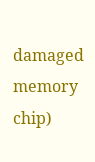damaged memory chip)